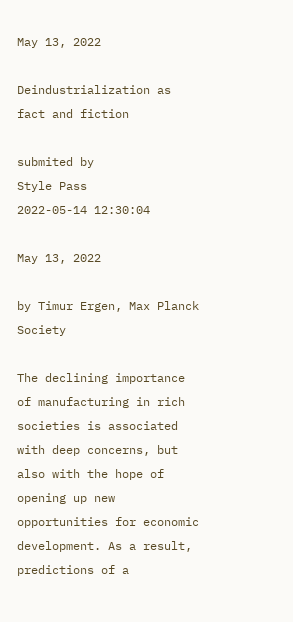May 13, 2022

Deindustrialization as fact and fiction

submited by
Style Pass
2022-05-14 12:30:04

May 13, 2022

by Timur Ergen, Max Planck Society

The declining importance of manufacturing in rich societies is associated with deep concerns, but also with the hope of opening up new opportunities for economic development. As a result, predictions of a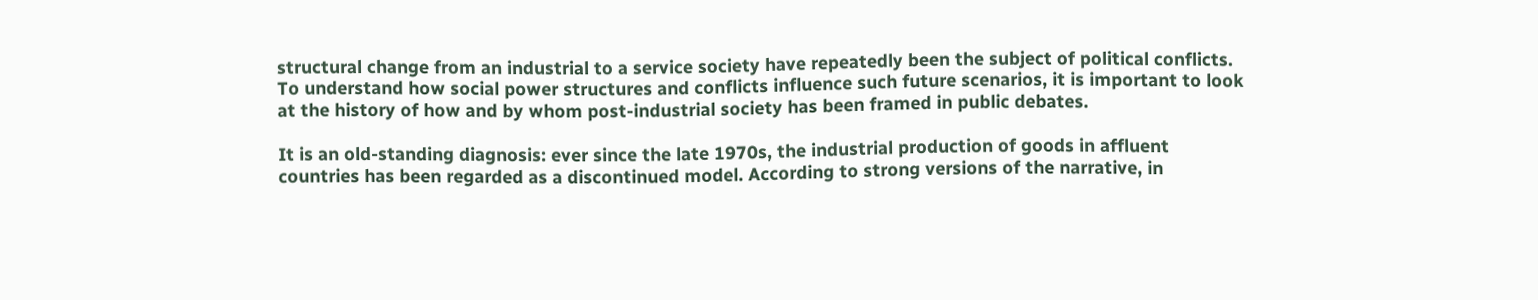structural change from an industrial to a service society have repeatedly been the subject of political conflicts. To understand how social power structures and conflicts influence such future scenarios, it is important to look at the history of how and by whom post-industrial society has been framed in public debates.

It is an old-standing diagnosis: ever since the late 1970s, the industrial production of goods in affluent countries has been regarded as a discontinued model. According to strong versions of the narrative, in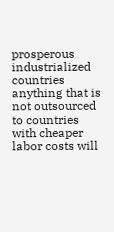prosperous industrialized countries anything that is not outsourced to countries with cheaper labor costs will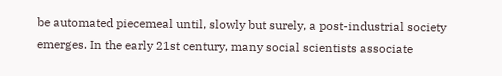be automated piecemeal until, slowly but surely, a post-industrial society emerges. In the early 21st century, many social scientists associate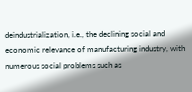deindustrialization, i.e., the declining social and economic relevance of manufacturing industry, with numerous social problems such as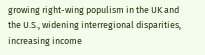growing right-wing populism in the UK and the U.S., widening interregional disparities, increasing income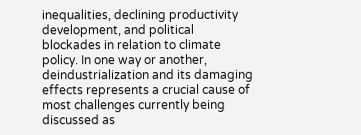inequalities, declining productivity development, and political blockades in relation to climate policy. In one way or another, deindustrialization and its damaging effects represents a crucial cause of most challenges currently being discussed as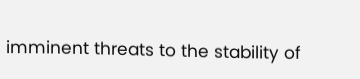imminent threats to the stability of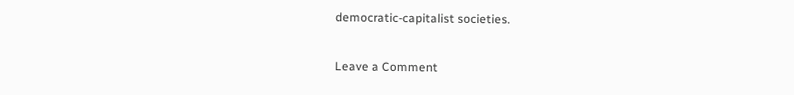democratic-capitalist societies.

Leave a Comment